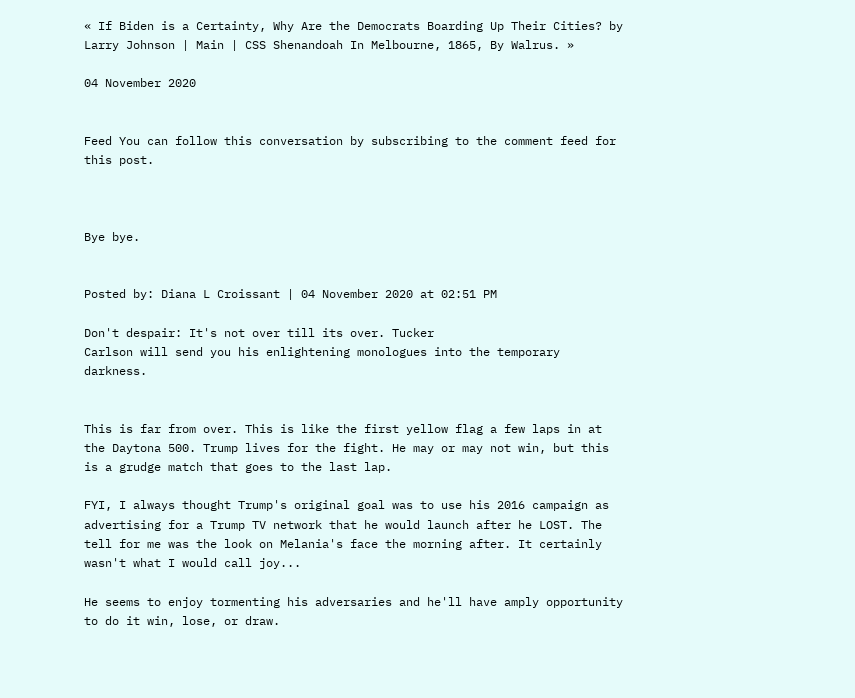« If Biden is a Certainty, Why Are the Democrats Boarding Up Their Cities? by Larry Johnson | Main | CSS Shenandoah In Melbourne, 1865, By Walrus. »

04 November 2020


Feed You can follow this conversation by subscribing to the comment feed for this post.



Bye bye.


Posted by: Diana L Croissant | 04 November 2020 at 02:51 PM

Don't despair: It's not over till its over. Tucker
Carlson will send you his enlightening monologues into the temporary darkness.


This is far from over. This is like the first yellow flag a few laps in at the Daytona 500. Trump lives for the fight. He may or may not win, but this is a grudge match that goes to the last lap.

FYI, I always thought Trump's original goal was to use his 2016 campaign as advertising for a Trump TV network that he would launch after he LOST. The tell for me was the look on Melania's face the morning after. It certainly wasn't what I would call joy...

He seems to enjoy tormenting his adversaries and he'll have amply opportunity to do it win, lose, or draw.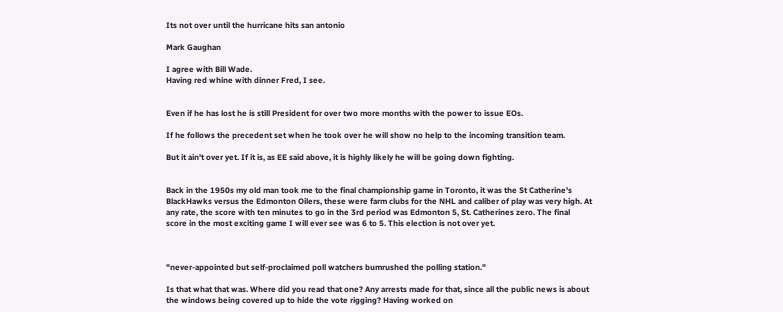Its not over until the hurricane hits san antonio

Mark Gaughan

I agree with Bill Wade.
Having red whine with dinner Fred, I see.


Even if he has lost he is still President for over two more months with the power to issue EOs.

If he follows the precedent set when he took over he will show no help to the incoming transition team.

But it ain't over yet. If it is, as EE said above, it is highly likely he will be going down fighting.


Back in the 1950s my old man took me to the final championship game in Toronto, it was the St Catherine's BlackHawks versus the Edmonton Oilers, these were farm clubs for the NHL and caliber of play was very high. At any rate, the score with ten minutes to go in the 3rd period was Edmonton 5, St. Catherines zero. The final score in the most exciting game I will ever see was 6 to 5. This election is not over yet.



"never-appointed but self-proclaimed poll watchers bumrushed the polling station."

Is that what that was. Where did you read that one? Any arrests made for that, since all the public news is about the windows being covered up to hide the vote rigging? Having worked on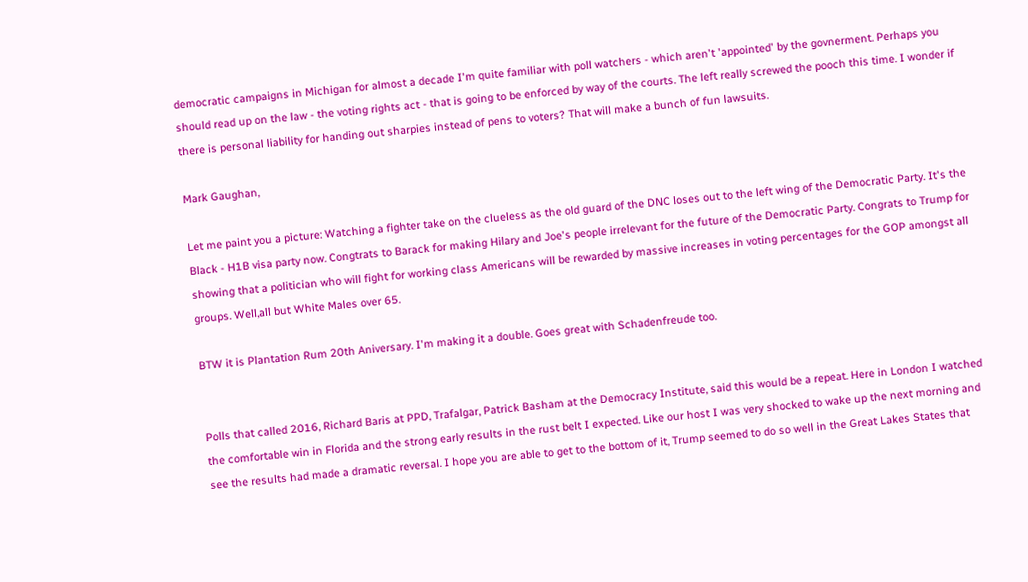democratic campaigns in Michigan for almost a decade I'm quite familiar with poll watchers - which aren't 'appointed' by the govnerment. Perhaps you should read up on the law - the voting rights act - that is going to be enforced by way of the courts. The left really screwed the pooch this time. I wonder if there is personal liability for handing out sharpies instead of pens to voters? That will make a bunch of fun lawsuits.

Mark Gaughan,

Let me paint you a picture: Watching a fighter take on the clueless as the old guard of the DNC loses out to the left wing of the Democratic Party. It's the Black - H1B visa party now. Congtrats to Barack for making Hilary and Joe's people irrelevant for the future of the Democratic Party. Congrats to Trump for showing that a politician who will fight for working class Americans will be rewarded by massive increases in voting percentages for the GOP amongst all groups. Well,all but White Males over 65.

BTW it is Plantation Rum 20th Aniversary. I'm making it a double. Goes great with Schadenfreude too.


Polls that called 2016, Richard Baris at PPD, Trafalgar, Patrick Basham at the Democracy Institute, said this would be a repeat. Here in London I watched the comfortable win in Florida and the strong early results in the rust belt I expected. Like our host I was very shocked to wake up the next morning and see the results had made a dramatic reversal. I hope you are able to get to the bottom of it, Trump seemed to do so well in the Great Lakes States that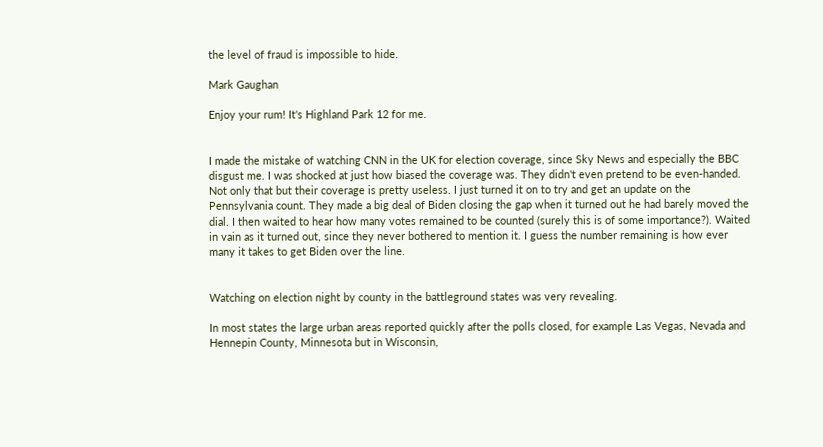the level of fraud is impossible to hide.

Mark Gaughan

Enjoy your rum! It's Highland Park 12 for me.


I made the mistake of watching CNN in the UK for election coverage, since Sky News and especially the BBC disgust me. I was shocked at just how biased the coverage was. They didn't even pretend to be even-handed. Not only that but their coverage is pretty useless. I just turned it on to try and get an update on the Pennsylvania count. They made a big deal of Biden closing the gap when it turned out he had barely moved the dial. I then waited to hear how many votes remained to be counted (surely this is of some importance?). Waited in vain as it turned out, since they never bothered to mention it. I guess the number remaining is how ever many it takes to get Biden over the line.


Watching on election night by county in the battleground states was very revealing.

In most states the large urban areas reported quickly after the polls closed, for example Las Vegas, Nevada and Hennepin County, Minnesota but in Wisconsin,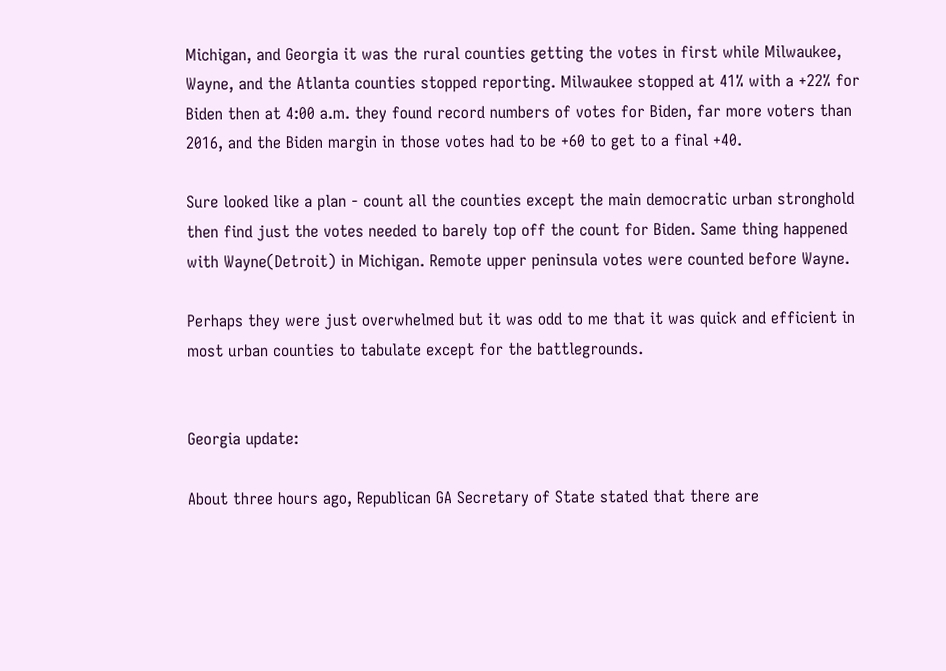Michigan, and Georgia it was the rural counties getting the votes in first while Milwaukee, Wayne, and the Atlanta counties stopped reporting. Milwaukee stopped at 41% with a +22% for Biden then at 4:00 a.m. they found record numbers of votes for Biden, far more voters than 2016, and the Biden margin in those votes had to be +60 to get to a final +40.

Sure looked like a plan - count all the counties except the main democratic urban stronghold then find just the votes needed to barely top off the count for Biden. Same thing happened with Wayne(Detroit) in Michigan. Remote upper peninsula votes were counted before Wayne.

Perhaps they were just overwhelmed but it was odd to me that it was quick and efficient in most urban counties to tabulate except for the battlegrounds.


Georgia update:

About three hours ago, Republican GA Secretary of State stated that there are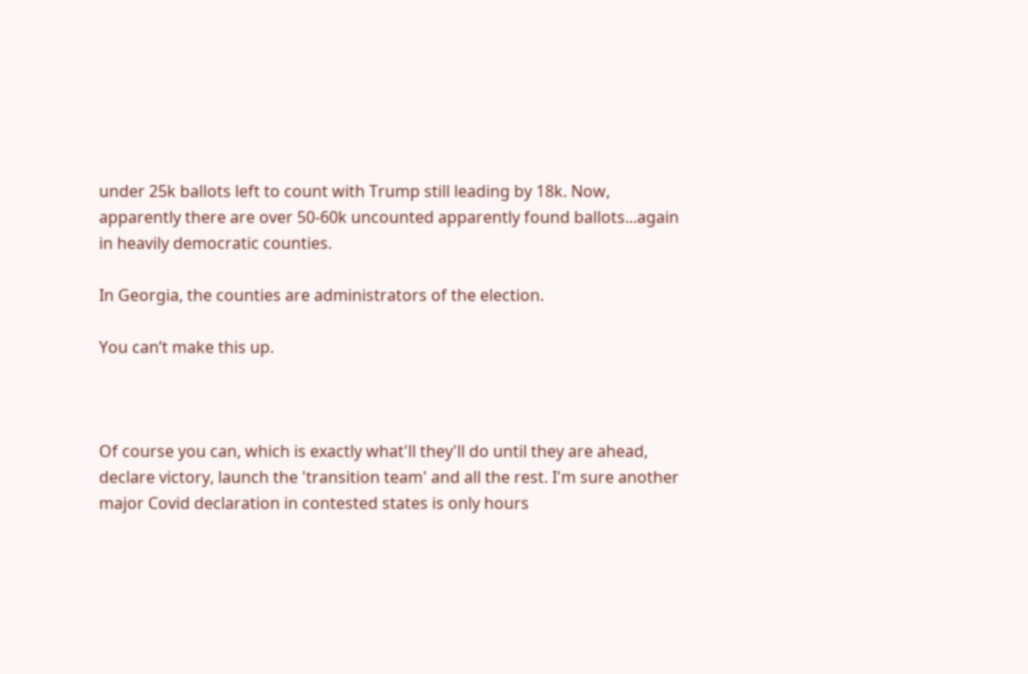under 25k ballots left to count with Trump still leading by 18k. Now, apparently there are over 50-60k uncounted apparently found ballots...again in heavily democratic counties.

In Georgia, the counties are administrators of the election.

You can’t make this up.



Of course you can, which is exactly what'll they'll do until they are ahead, declare victory, launch the 'transition team' and all the rest. I'm sure another major Covid declaration in contested states is only hours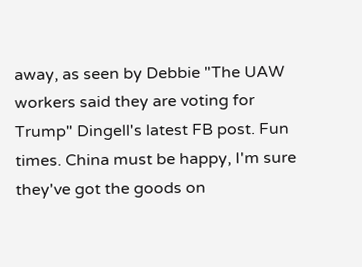away, as seen by Debbie "The UAW workers said they are voting for Trump" Dingell's latest FB post. Fun times. China must be happy, I'm sure they've got the goods on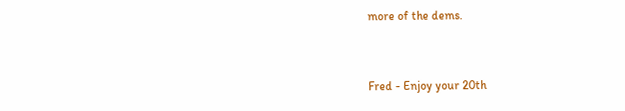more of the dems.


Fred - Enjoy your 20th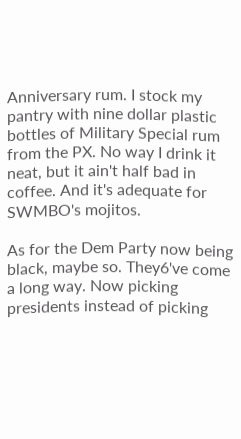Anniversary rum. I stock my pantry with nine dollar plastic bottles of Military Special rum from the PX. No way I drink it neat, but it ain't half bad in coffee. And it's adequate for SWMBO's mojitos.

As for the Dem Party now being black, maybe so. They6've come a long way. Now picking presidents instead of picking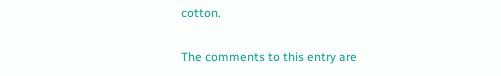cotton.

The comments to this entry are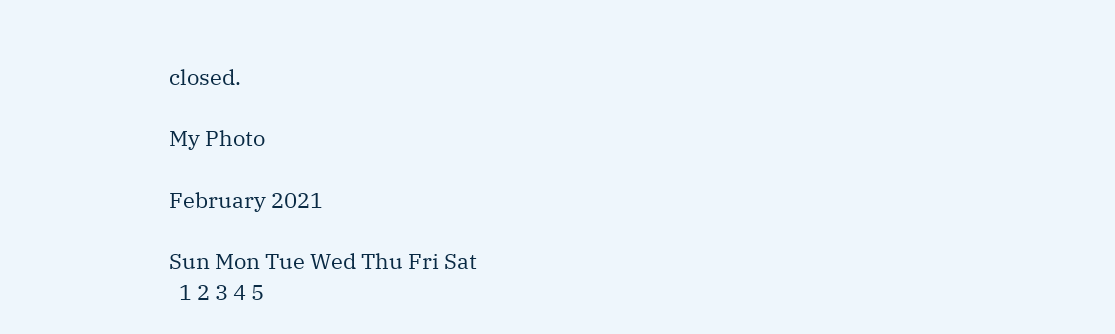closed.

My Photo

February 2021

Sun Mon Tue Wed Thu Fri Sat
  1 2 3 4 5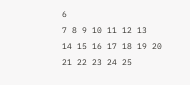6
7 8 9 10 11 12 13
14 15 16 17 18 19 20
21 22 23 24 25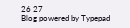26 27
Blog powered by Typepad